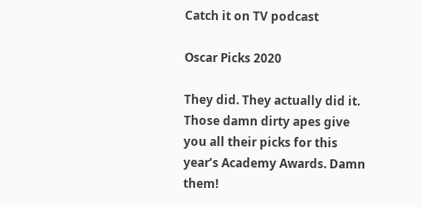Catch it on TV podcast

Oscar Picks 2020

They did. They actually did it. Those damn dirty apes give you all their picks for this year’s Academy Awards. Damn them!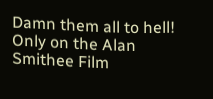Damn them all to hell! Only on the Alan Smithee Film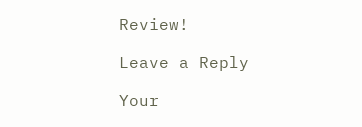Review!

Leave a Reply

Your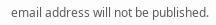email address will not be published.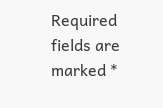Required fields are marked *